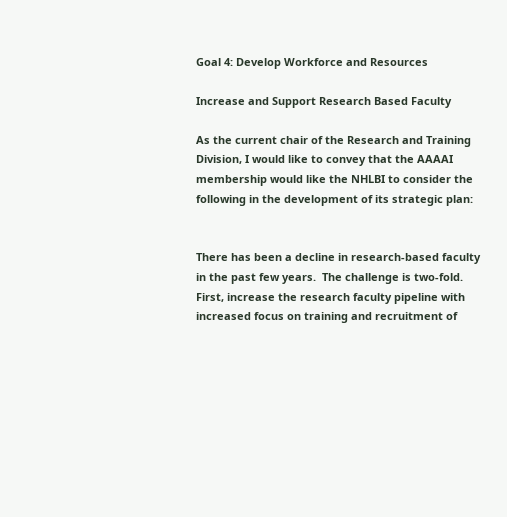Goal 4: Develop Workforce and Resources

Increase and Support Research Based Faculty

As the current chair of the Research and Training Division, I would like to convey that the AAAAI membership would like the NHLBI to consider the following in the development of its strategic plan:


There has been a decline in research-based faculty in the past few years.  The challenge is two-fold.  First, increase the research faculty pipeline with increased focus on training and recruitment of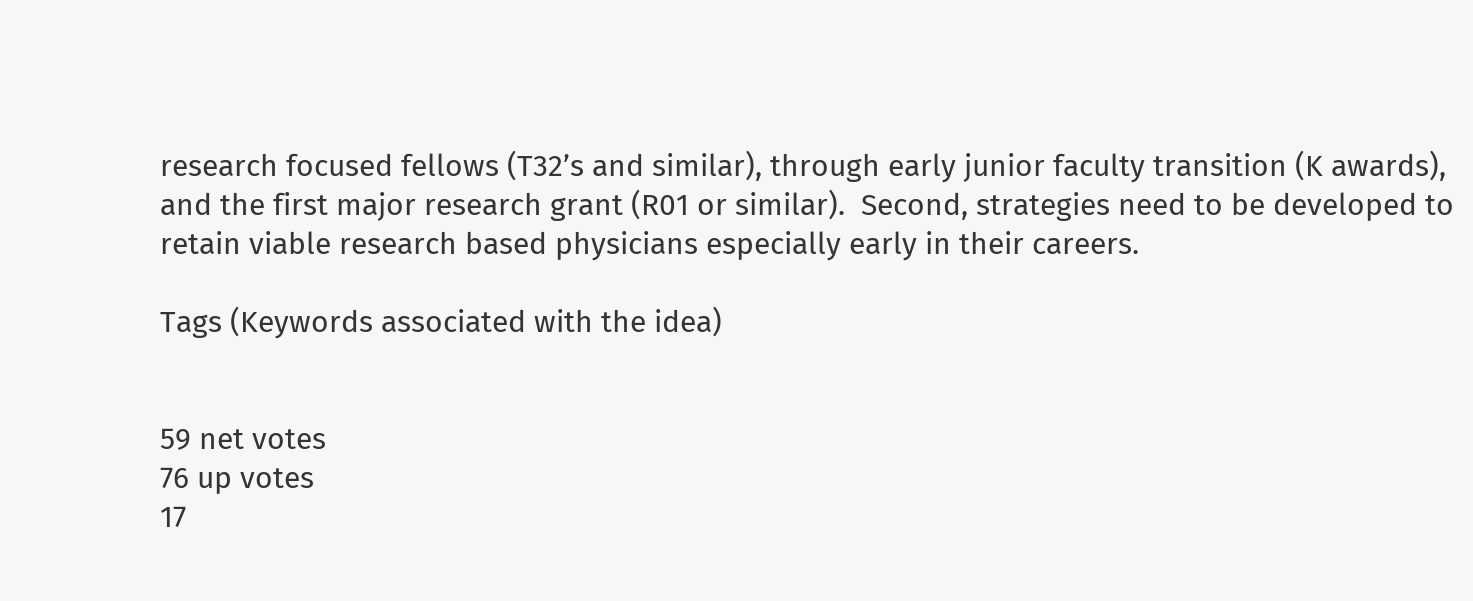research focused fellows (T32’s and similar), through early junior faculty transition (K awards), and the first major research grant (R01 or similar).  Second, strategies need to be developed to retain viable research based physicians especially early in their careers.

Tags (Keywords associated with the idea)


59 net votes
76 up votes
17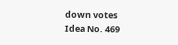down votes
Idea No. 469